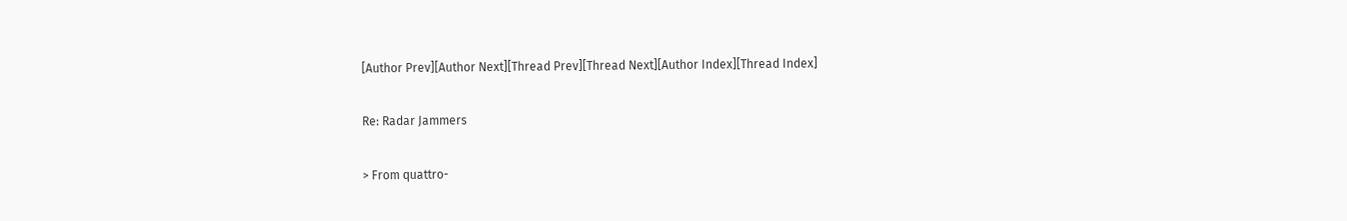[Author Prev][Author Next][Thread Prev][Thread Next][Author Index][Thread Index]

Re: Radar Jammers

> From quattro-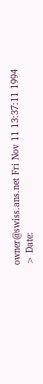owner@swiss.ans.net Fri Nov 11 13:37:11 1994
> Date: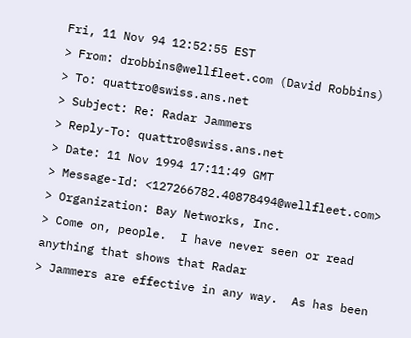Fri, 11 Nov 94 12:52:55 EST
> From: drobbins@wellfleet.com (David Robbins)
> To: quattro@swiss.ans.net
> Subject: Re: Radar Jammers
> Reply-To: quattro@swiss.ans.net
> Date: 11 Nov 1994 17:11:49 GMT
> Message-Id: <127266782.40878494@wellfleet.com>
> Organization: Bay Networks, Inc.
> Come on, people.  I have never seen or read anything that shows that Radar
> Jammers are effective in any way.  As has been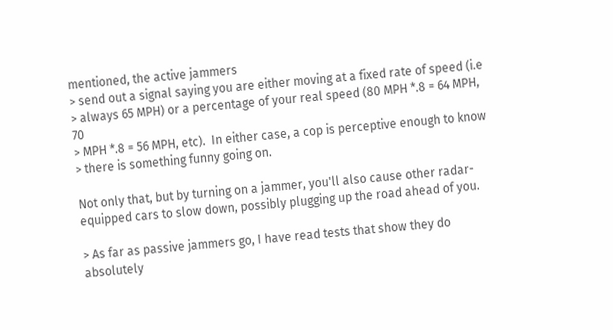mentioned, the active jammers
> send out a signal saying you are either moving at a fixed rate of speed (i.e
> always 65 MPH) or a percentage of your real speed (80 MPH *.8 = 64 MPH, 70
> MPH *.8 = 56 MPH, etc).  In either case, a cop is perceptive enough to know
> there is something funny going on.

Not only that, but by turning on a jammer, you'll also cause other radar-
equipped cars to slow down, possibly plugging up the road ahead of you.

> As far as passive jammers go, I have read tests that show they do absolutely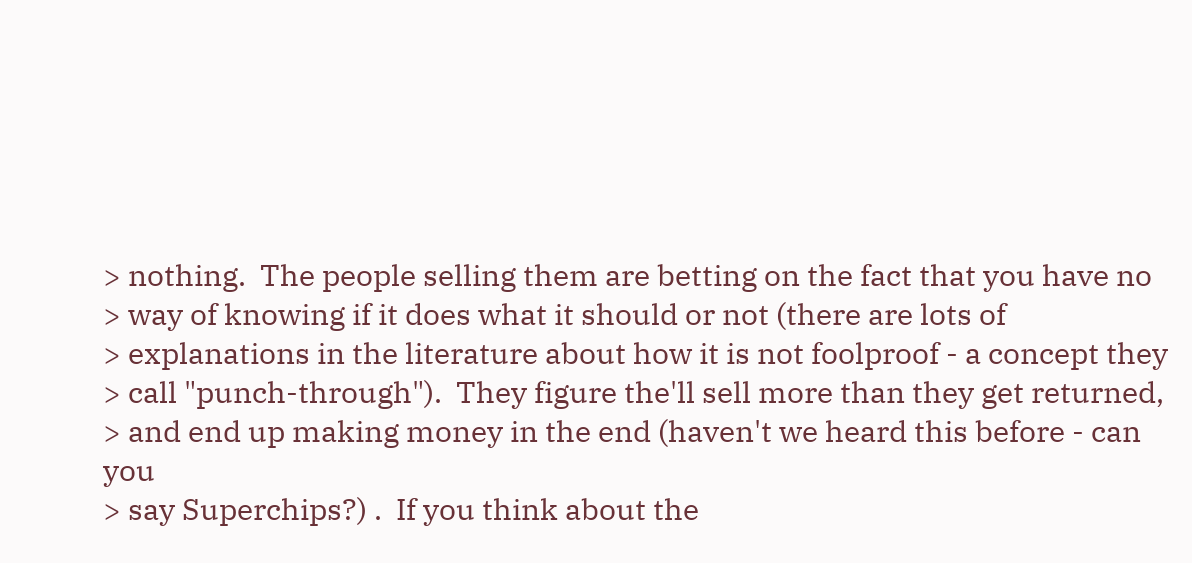> nothing.  The people selling them are betting on the fact that you have no
> way of knowing if it does what it should or not (there are lots of
> explanations in the literature about how it is not foolproof - a concept they
> call "punch-through").  They figure the'll sell more than they get returned,
> and end up making money in the end (haven't we heard this before - can you
> say Superchips?) .  If you think about the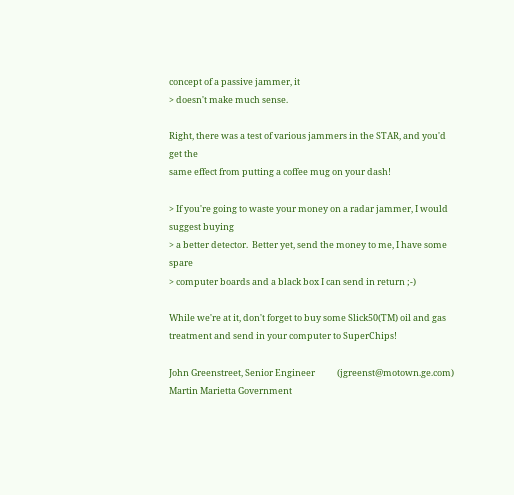concept of a passive jammer, it
> doesn't make much sense.

Right, there was a test of various jammers in the STAR, and you'd get the
same effect from putting a coffee mug on your dash!

> If you're going to waste your money on a radar jammer, I would suggest buying
> a better detector.  Better yet, send the money to me, I have some spare
> computer boards and a black box I can send in return ;-)

While we're at it, don't forget to buy some Slick50(TM) oil and gas
treatment and send in your computer to SuperChips!

John Greenstreet, Senior Engineer           (jgreenst@motown.ge.com)
Martin Marietta Government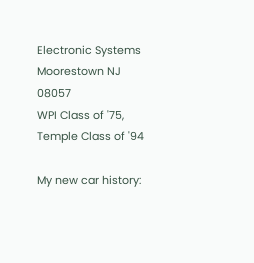Electronic Systems    Moorestown NJ 08057
WPI Class of '75, Temple Class of '94

My new car history: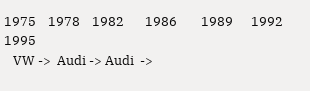1975    1978    1982       1986        1989      1992      1995
   VW ->  Audi -> Audi  ->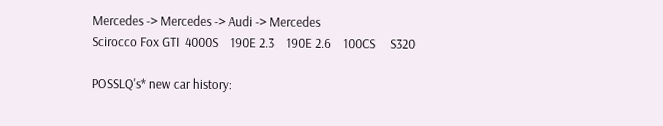Mercedes -> Mercedes -> Audi -> Mercedes
Scirocco Fox GTI  4000S    190E 2.3    190E 2.6    100CS     S320

POSSLQ's* new car history: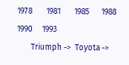1978       1981       1985      1988        1990     1993
       Triumph ->  Toyota ->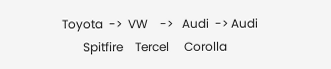Toyota  ->  VW    ->   Audi  -> Audi
       Spitfire    Tercel     Corolla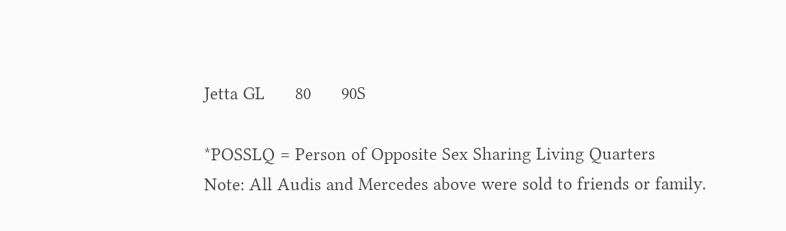Jetta GL      80      90S

*POSSLQ = Person of Opposite Sex Sharing Living Quarters
Note: All Audis and Mercedes above were sold to friends or family.